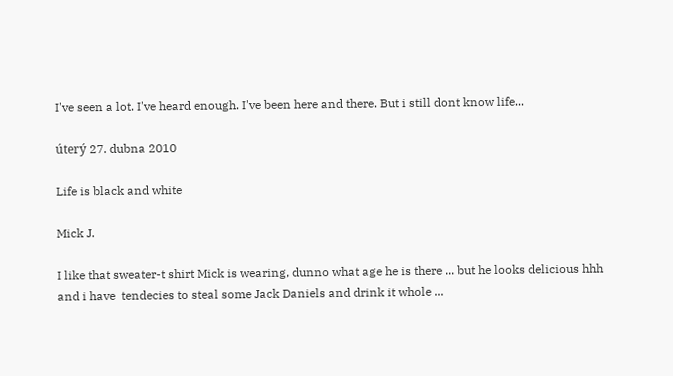I've seen a lot. I've heard enough. I've been here and there. But i still dont know life...

úterý 27. dubna 2010

Life is black and white

Mick J.

I like that sweater-t shirt Mick is wearing, dunno what age he is there ... but he looks delicious hhh
and i have  tendecies to steal some Jack Daniels and drink it whole ...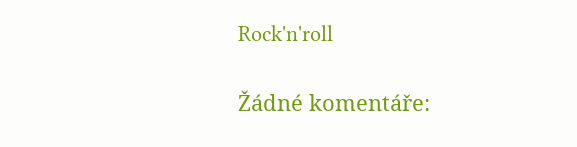Rock'n'roll

Žádné komentáře: